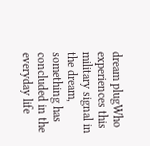dream plugWho experiences this military signal in the dream, something has concluded in the everyday life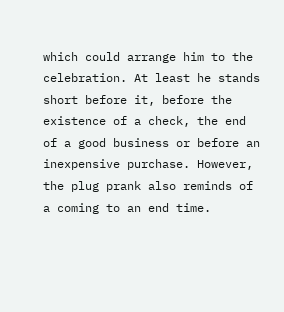which could arrange him to the celebration. At least he stands short before it, before the existence of a check, the end of a good business or before an inexpensive purchase. However, the plug prank also reminds of a coming to an end time.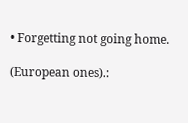• Forgetting not going home.

(European ones).: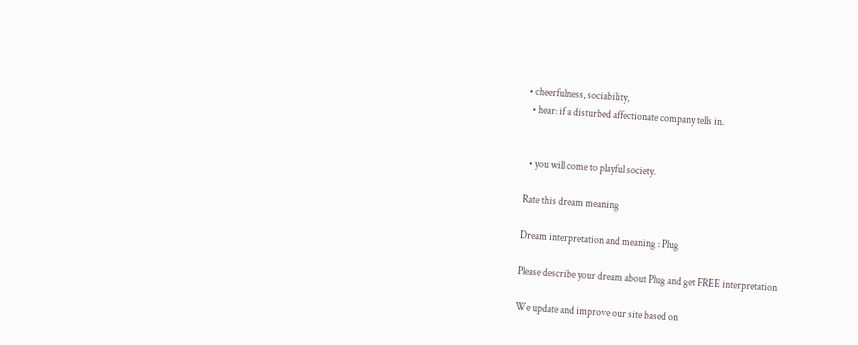• cheerfulness, sociability,
  • hear: if a disturbed affectionate company tells in.


  • you will come to playful society.

Rate this dream meaning

Dream interpretation and meaning : Plug

Please describe your dream about Plug and get FREE interpretation

We update and improve our site based on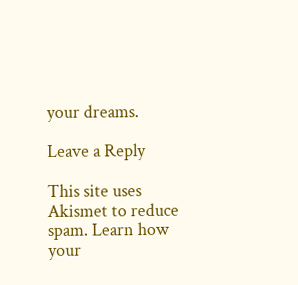your dreams.

Leave a Reply

This site uses Akismet to reduce spam. Learn how your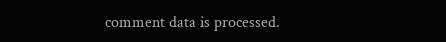comment data is processed.